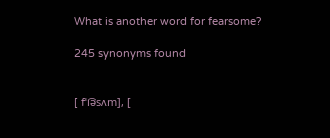What is another word for fearsome?

245 synonyms found


[ fˈi͡əsʌm], [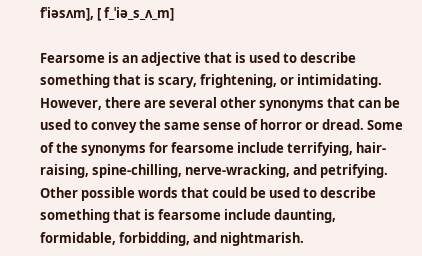fˈiəsʌm], [ f_ˈiə_s_ʌ_m]

Fearsome is an adjective that is used to describe something that is scary, frightening, or intimidating. However, there are several other synonyms that can be used to convey the same sense of horror or dread. Some of the synonyms for fearsome include terrifying, hair-raising, spine-chilling, nerve-wracking, and petrifying. Other possible words that could be used to describe something that is fearsome include daunting, formidable, forbidding, and nightmarish.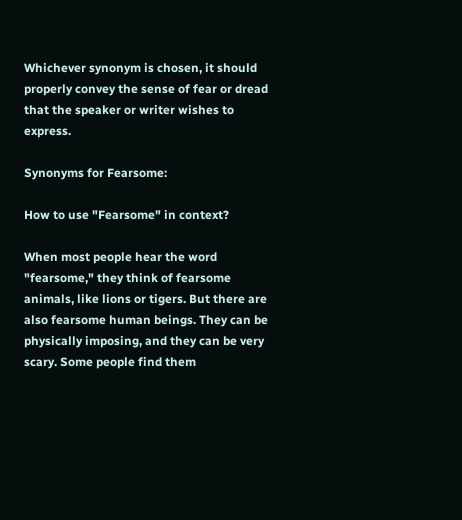Whichever synonym is chosen, it should properly convey the sense of fear or dread that the speaker or writer wishes to express.

Synonyms for Fearsome:

How to use "Fearsome" in context?

When most people hear the word "fearsome," they think of fearsome animals, like lions or tigers. But there are also fearsome human beings. They can be physically imposing, and they can be very scary. Some people find them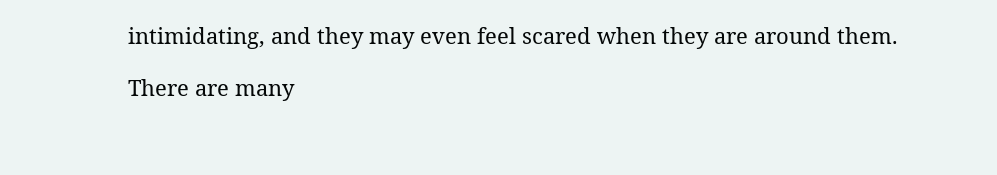intimidating, and they may even feel scared when they are around them.

There are many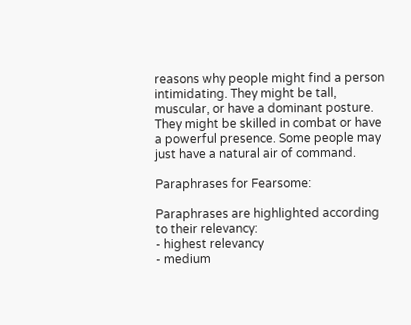reasons why people might find a person intimidating. They might be tall, muscular, or have a dominant posture. They might be skilled in combat or have a powerful presence. Some people may just have a natural air of command.

Paraphrases for Fearsome:

Paraphrases are highlighted according to their relevancy:
- highest relevancy
- medium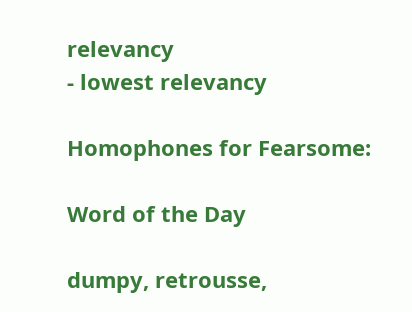relevancy
- lowest relevancy

Homophones for Fearsome:

Word of the Day

dumpy, retrousse,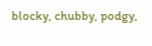blocky, chubby, podgy,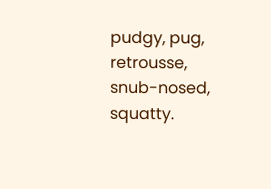pudgy, pug, retrousse, snub-nosed, squatty.